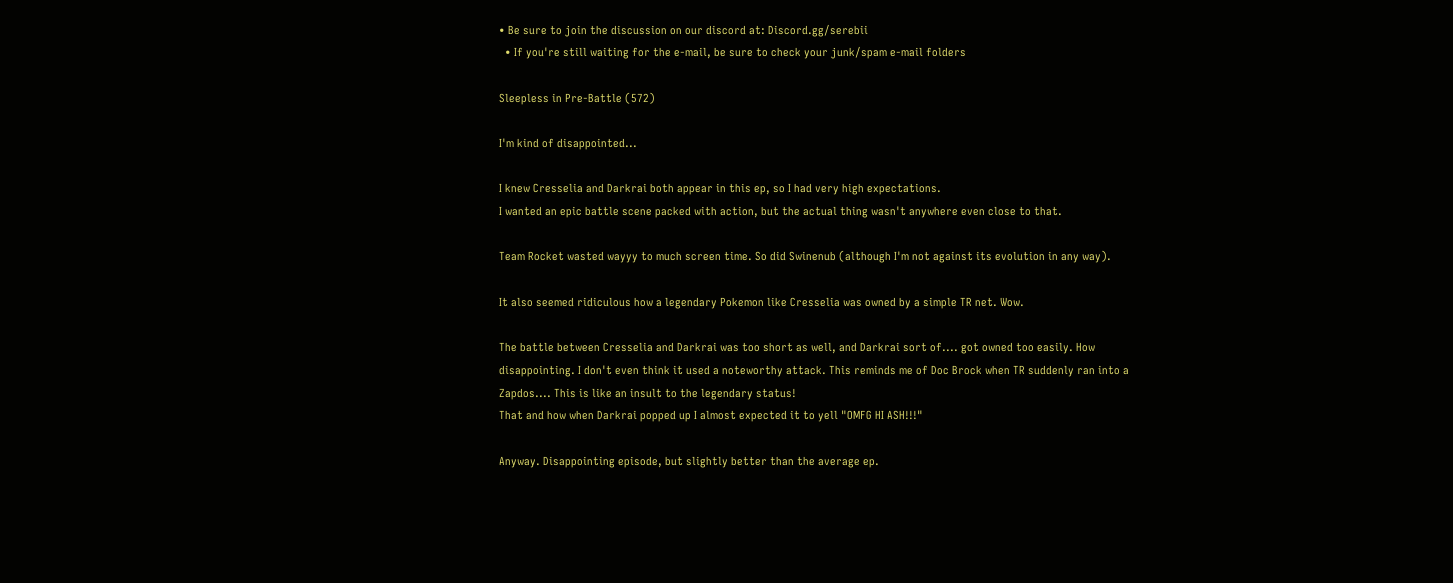• Be sure to join the discussion on our discord at: Discord.gg/serebii
  • If you're still waiting for the e-mail, be sure to check your junk/spam e-mail folders

Sleepless in Pre-Battle (572)

I'm kind of disappointed...

I knew Cresselia and Darkrai both appear in this ep, so I had very high expectations.
I wanted an epic battle scene packed with action, but the actual thing wasn't anywhere even close to that.

Team Rocket wasted wayyy to much screen time. So did Swinenub (although I'm not against its evolution in any way).

It also seemed ridiculous how a legendary Pokemon like Cresselia was owned by a simple TR net. Wow.

The battle between Cresselia and Darkrai was too short as well, and Darkrai sort of.... got owned too easily. How disappointing. I don't even think it used a noteworthy attack. This reminds me of Doc Brock when TR suddenly ran into a Zapdos.... This is like an insult to the legendary status!
That and how when Darkrai popped up I almost expected it to yell "OMFG HI ASH!!!"

Anyway. Disappointing episode, but slightly better than the average ep.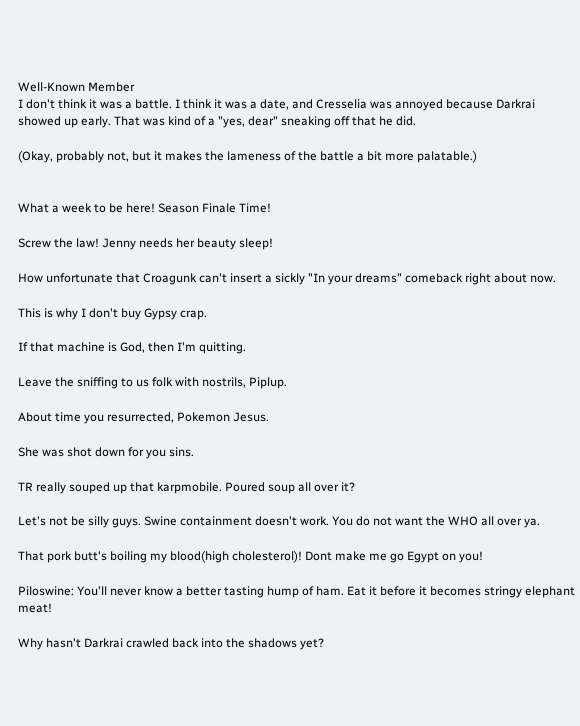Well-Known Member
I don't think it was a battle. I think it was a date, and Cresselia was annoyed because Darkrai showed up early. That was kind of a "yes, dear" sneaking off that he did.

(Okay, probably not, but it makes the lameness of the battle a bit more palatable.)


What a week to be here! Season Finale Time!

Screw the law! Jenny needs her beauty sleep!

How unfortunate that Croagunk can't insert a sickly "In your dreams" comeback right about now.

This is why I don't buy Gypsy crap.

If that machine is God, then I'm quitting.

Leave the sniffing to us folk with nostrils, Piplup.

About time you resurrected, Pokemon Jesus.

She was shot down for you sins.

TR really souped up that karpmobile. Poured soup all over it?

Let's not be silly guys. Swine containment doesn't work. You do not want the WHO all over ya.

That pork butt's boiling my blood(high cholesterol)! Dont make me go Egypt on you!

Piloswine: You'll never know a better tasting hump of ham. Eat it before it becomes stringy elephant meat!

Why hasn't Darkrai crawled back into the shadows yet?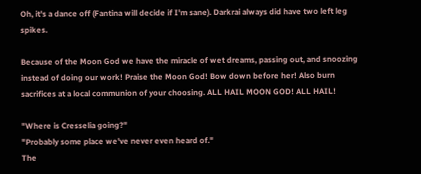Oh, it's a dance off (Fantina will decide if I'm sane). Darkrai always did have two left leg spikes.

Because of the Moon God we have the miracle of wet dreams, passing out, and snoozing instead of doing our work! Praise the Moon God! Bow down before her! Also burn sacrifices at a local communion of your choosing. ALL HAIL MOON GOD! ALL HAIL!

"Where is Cresselia going?"
"Probably some place we've never even heard of."
The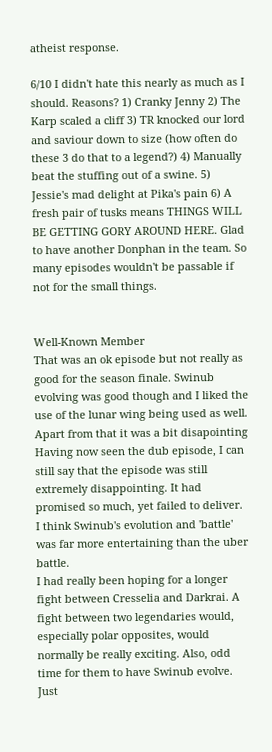atheist response.

6/10 I didn't hate this nearly as much as I should. Reasons? 1) Cranky Jenny 2) The Karp scaled a cliff 3) TR knocked our lord and saviour down to size (how often do these 3 do that to a legend?) 4) Manually beat the stuffing out of a swine. 5) Jessie's mad delight at Pika's pain 6) A fresh pair of tusks means THINGS WILL BE GETTING GORY AROUND HERE. Glad to have another Donphan in the team. So many episodes wouldn't be passable if not for the small things.


Well-Known Member
That was an ok episode but not really as good for the season finale. Swinub evolving was good though and I liked the use of the lunar wing being used as well. Apart from that it was a bit disapointing
Having now seen the dub episode, I can still say that the episode was still extremely disappointing. It had promised so much, yet failed to deliver.
I think Swinub's evolution and 'battle' was far more entertaining than the uber battle.
I had really been hoping for a longer fight between Cresselia and Darkrai. A fight between two legendaries would, especially polar opposites, would normally be really exciting. Also, odd time for them to have Swinub evolve. Just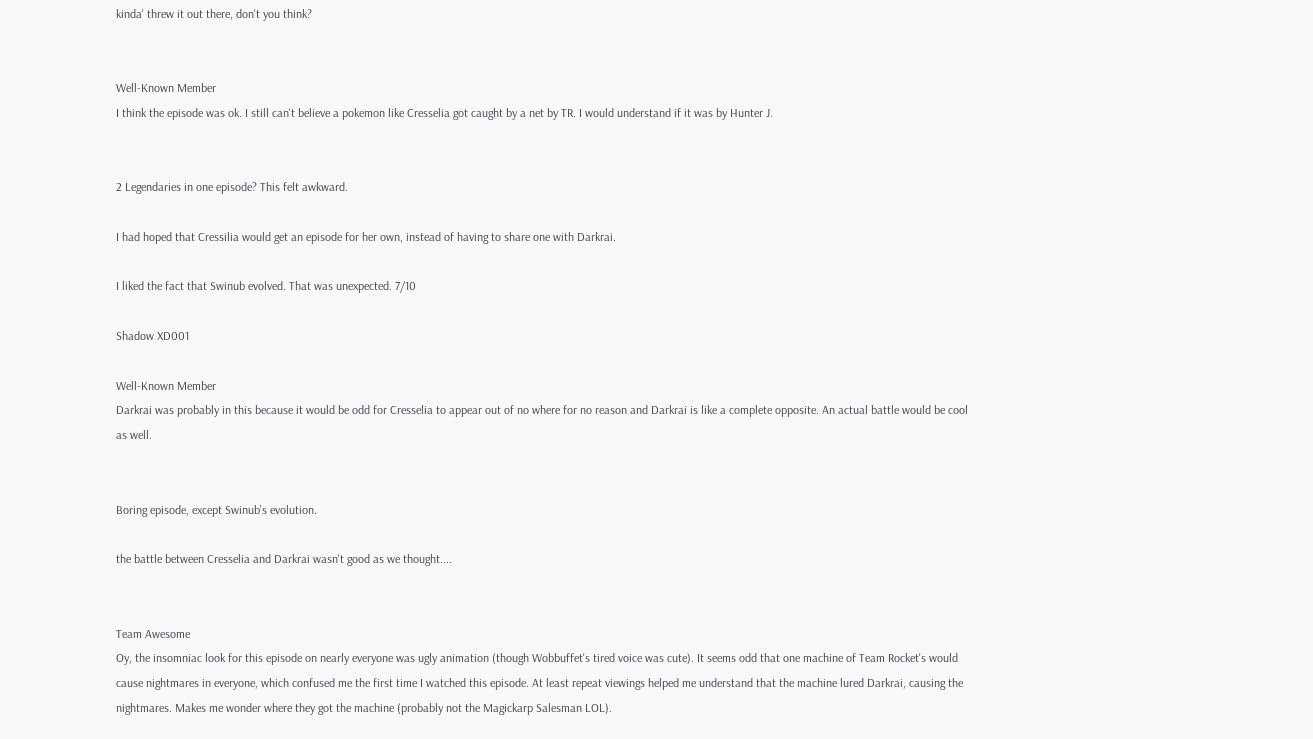kinda' threw it out there, don't you think?


Well-Known Member
I think the episode was ok. I still can't believe a pokemon like Cresselia got caught by a net by TR. I would understand if it was by Hunter J.


2 Legendaries in one episode? This felt awkward.

I had hoped that Cressilia would get an episode for her own, instead of having to share one with Darkrai.

I liked the fact that Swinub evolved. That was unexpected. 7/10

Shadow XD001

Well-Known Member
Darkrai was probably in this because it would be odd for Cresselia to appear out of no where for no reason and Darkrai is like a complete opposite. An actual battle would be cool as well.


Boring episode, except Swinub's evolution.

the battle between Cresselia and Darkrai wasn't good as we thought....


Team Awesome
Oy, the insomniac look for this episode on nearly everyone was ugly animation (though Wobbuffet's tired voice was cute). It seems odd that one machine of Team Rocket's would cause nightmares in everyone, which confused me the first time I watched this episode. At least repeat viewings helped me understand that the machine lured Darkrai, causing the nightmares. Makes me wonder where they got the machine (probably not the Magickarp Salesman LOL).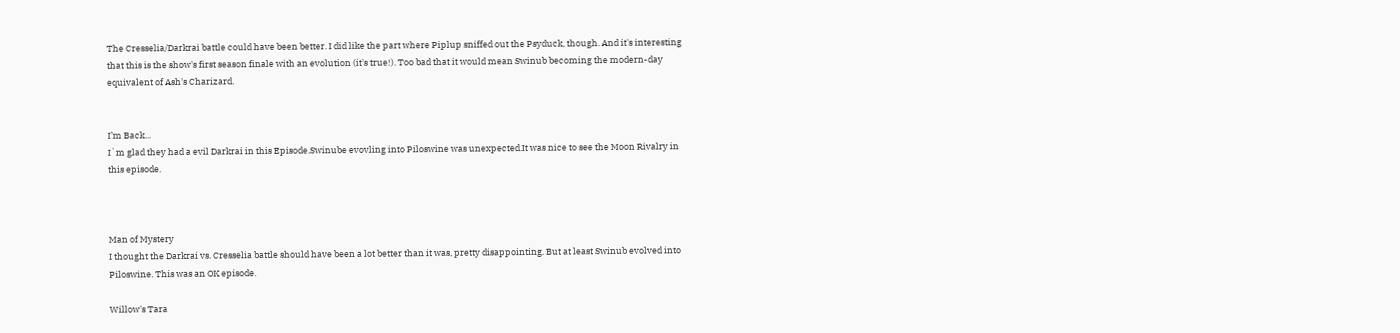The Cresselia/Darkrai battle could have been better. I did like the part where Piplup sniffed out the Psyduck, though. And it's interesting that this is the show's first season finale with an evolution (it's true!). Too bad that it would mean Swinub becoming the modern-day equivalent of Ash's Charizard.


I’m Back...
I`m glad they had a evil Darkrai in this Episode.Swinube evovling into Piloswine was unexpected.It was nice to see the Moon Rivalry in this episode.



Man of Mystery
I thought the Darkrai vs. Cresselia battle should have been a lot better than it was, pretty disappointing. But at least Swinub evolved into Piloswine. This was an OK episode.

Willow's Tara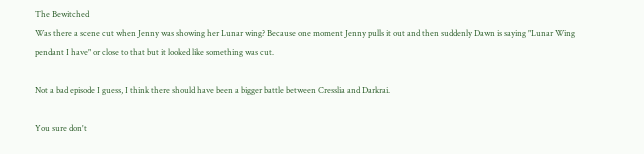The Bewitched
Was there a scene cut when Jenny was showing her Lunar wing? Because one moment Jenny pulls it out and then suddenly Dawn is saying "Lunar Wing pendant I have" or close to that but it looked like something was cut.

Not a bad episode I guess, I think there should have been a bigger battle between Cresslia and Darkrai.

You sure don't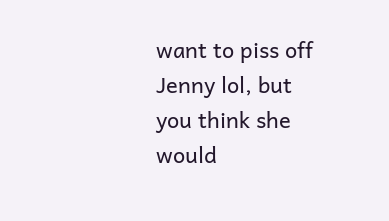want to piss off Jenny lol, but you think she would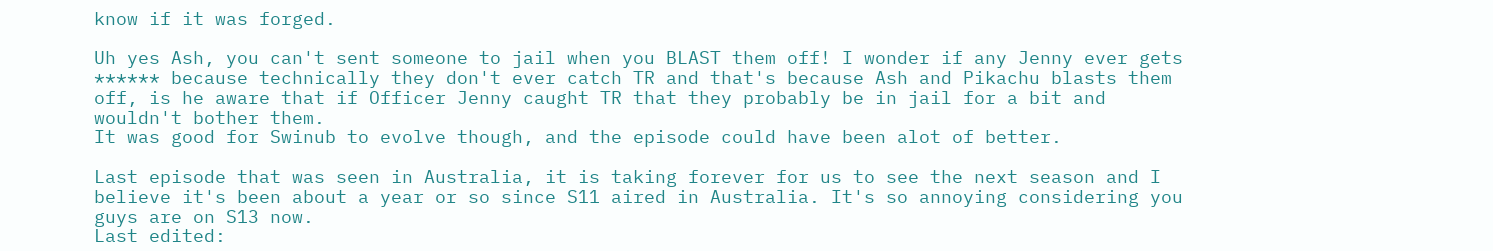know if it was forged.

Uh yes Ash, you can't sent someone to jail when you BLAST them off! I wonder if any Jenny ever gets ****** because technically they don't ever catch TR and that's because Ash and Pikachu blasts them off, is he aware that if Officer Jenny caught TR that they probably be in jail for a bit and wouldn't bother them.
It was good for Swinub to evolve though, and the episode could have been alot of better.

Last episode that was seen in Australia, it is taking forever for us to see the next season and I believe it's been about a year or so since S11 aired in Australia. It's so annoying considering you guys are on S13 now.
Last edited: